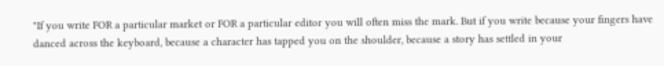"If you write FOR a particular market or FOR a particular editor you will often miss the mark. But if you write because your fingers have danced across the keyboard, because a character has tapped you on the shoulder, because a story has settled in your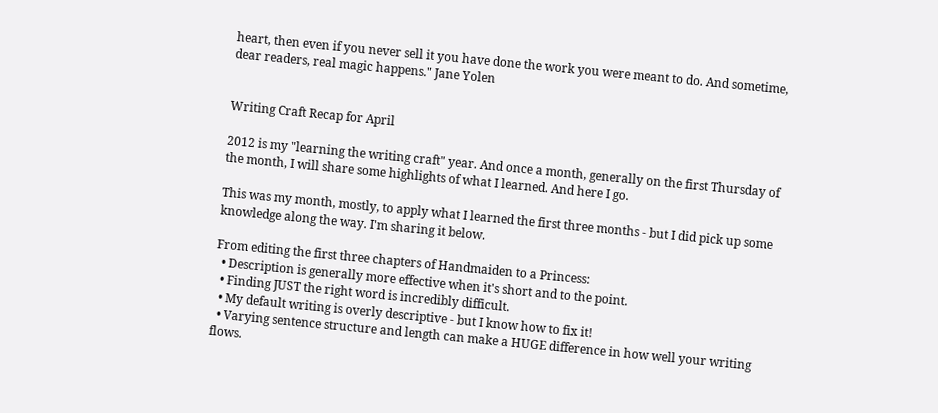heart, then even if you never sell it you have done the work you were meant to do. And sometime, dear readers, real magic happens." Jane Yolen


Writing Craft Recap for April

2012 is my "learning the writing craft" year. And once a month, generally on the first Thursday of the month, I will share some highlights of what I learned. And here I go.

This was my month, mostly, to apply what I learned the first three months - but I did pick up some knowledge along the way. I'm sharing it below.

From editing the first three chapters of Handmaiden to a Princess:
  • Description is generally more effective when it's short and to the point.
  • Finding JUST the right word is incredibly difficult.
  • My default writing is overly descriptive - but I know how to fix it!
  • Varying sentence structure and length can make a HUGE difference in how well your writing flows.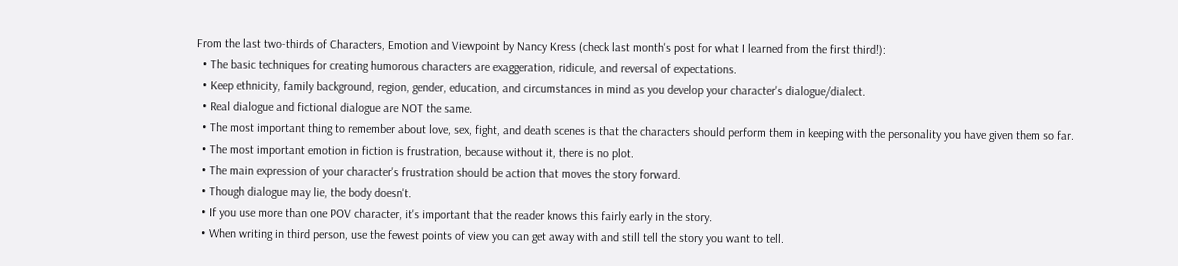From the last two-thirds of Characters, Emotion and Viewpoint by Nancy Kress (check last month's post for what I learned from the first third!):
  • The basic techniques for creating humorous characters are exaggeration, ridicule, and reversal of expectations.
  • Keep ethnicity, family background, region, gender, education, and circumstances in mind as you develop your character's dialogue/dialect.
  • Real dialogue and fictional dialogue are NOT the same.
  • The most important thing to remember about love, sex, fight, and death scenes is that the characters should perform them in keeping with the personality you have given them so far.
  • The most important emotion in fiction is frustration, because without it, there is no plot.
  • The main expression of your character's frustration should be action that moves the story forward.
  • Though dialogue may lie, the body doesn't.
  • If you use more than one POV character, it's important that the reader knows this fairly early in the story.
  • When writing in third person, use the fewest points of view you can get away with and still tell the story you want to tell.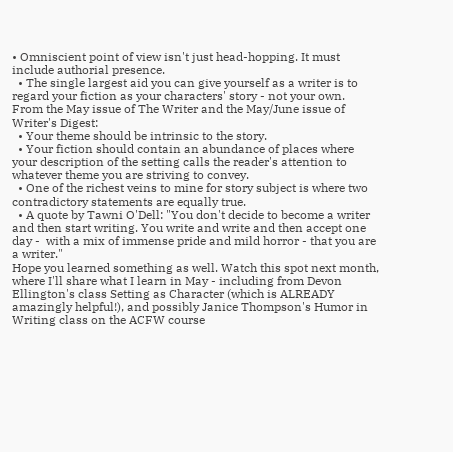• Omniscient point of view isn't just head-hopping. It must include authorial presence.
  • The single largest aid you can give yourself as a writer is to regard your fiction as your characters' story - not your own.
From the May issue of The Writer and the May/June issue of Writer's Digest:
  • Your theme should be intrinsic to the story.
  • Your fiction should contain an abundance of places where your description of the setting calls the reader's attention to whatever theme you are striving to convey.
  • One of the richest veins to mine for story subject is where two contradictory statements are equally true.
  • A quote by Tawni O'Dell: "You don't decide to become a writer and then start writing. You write and write and then accept one day -  with a mix of immense pride and mild horror - that you are a writer."
Hope you learned something as well. Watch this spot next month, where I'll share what I learn in May - including from Devon Ellington's class Setting as Character (which is ALREADY amazingly helpful!), and possibly Janice Thompson's Humor in Writing class on the ACFW course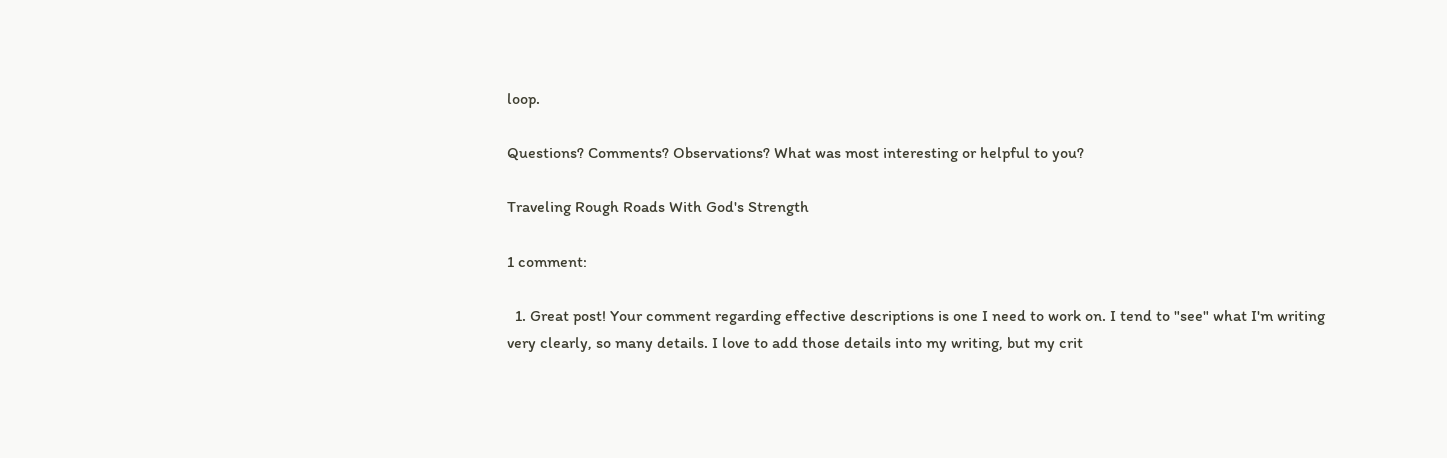loop.

Questions? Comments? Observations? What was most interesting or helpful to you?

Traveling Rough Roads With God's Strength

1 comment:

  1. Great post! Your comment regarding effective descriptions is one I need to work on. I tend to "see" what I'm writing very clearly, so many details. I love to add those details into my writing, but my crit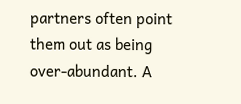partners often point them out as being over-abundant. A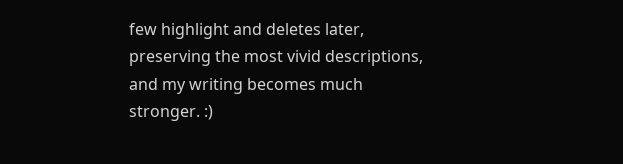few highlight and deletes later, preserving the most vivid descriptions, and my writing becomes much stronger. :)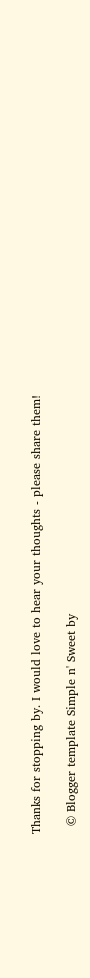Thanks for stopping by. I would love to hear your thoughts - please share them!

  © Blogger template Simple n' Sweet by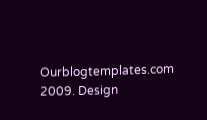Ourblogtemplates.com 2009. Design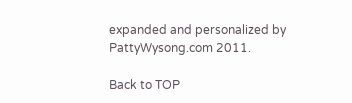expanded and personalized by PattyWysong.com 2011.

Back to TOP